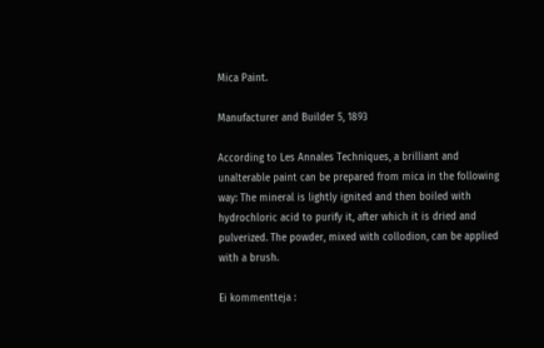Mica Paint.

Manufacturer and Builder 5, 1893

According to Les Annales Techniques, a brilliant and unalterable paint can be prepared from mica in the following way: The mineral is lightly ignited and then boiled with hydrochloric acid to purify it, after which it is dried and pulverized. The powder, mixed with collodion, can be applied with a brush.

Ei kommentteja :